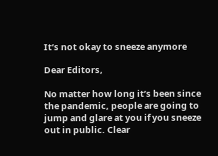It’s not okay to sneeze anymore

Dear Editors,

No matter how long it’s been since the pandemic, people are going to jump and glare at you if you sneeze out in public. Clear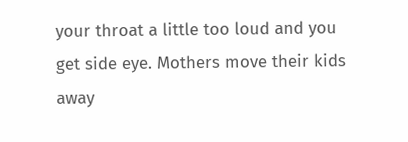your throat a little too loud and you get side eye. Mothers move their kids away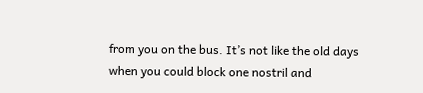from you on the bus. It’s not like the old days when you could block one nostril and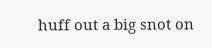huff out a big snot on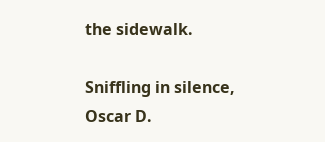the sidewalk.

Sniffling in silence,
Oscar D.